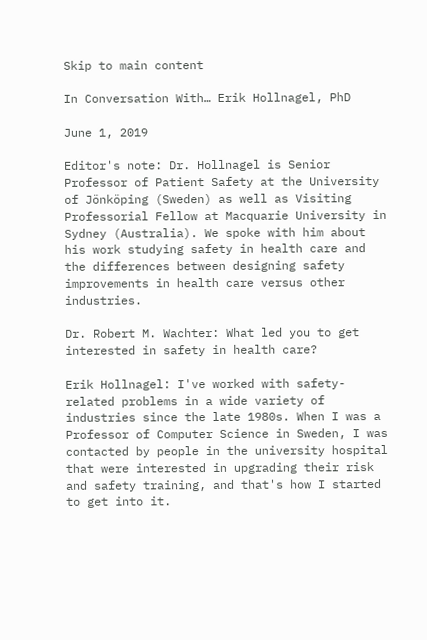Skip to main content

In Conversation With… Erik Hollnagel, PhD

June 1, 2019

Editor's note: Dr. Hollnagel is Senior Professor of Patient Safety at the University of Jönköping (Sweden) as well as Visiting Professorial Fellow at Macquarie University in Sydney (Australia). We spoke with him about his work studying safety in health care and the differences between designing safety improvements in health care versus other industries.

Dr. Robert M. Wachter: What led you to get interested in safety in health care?

Erik Hollnagel: I've worked with safety-related problems in a wide variety of industries since the late 1980s. When I was a Professor of Computer Science in Sweden, I was contacted by people in the university hospital that were interested in upgrading their risk and safety training, and that's how I started to get into it.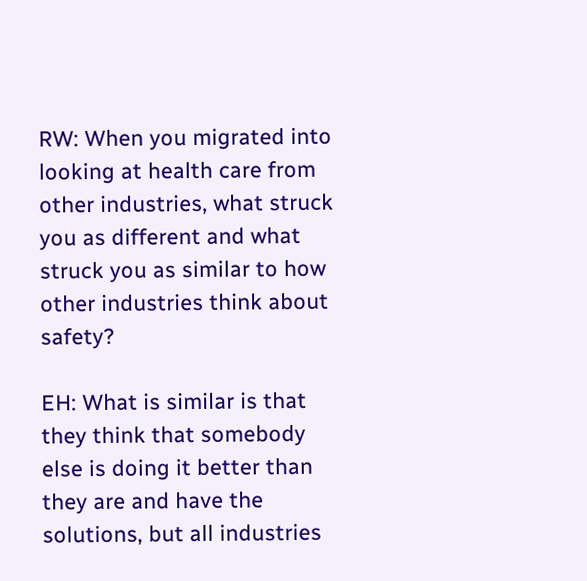RW: When you migrated into looking at health care from other industries, what struck you as different and what struck you as similar to how other industries think about safety?

EH: What is similar is that they think that somebody else is doing it better than they are and have the solutions, but all industries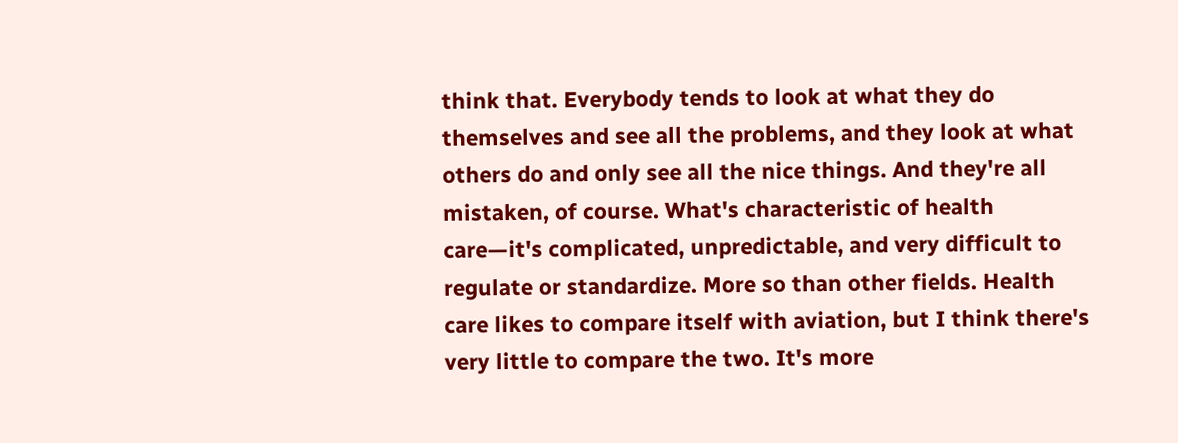think that. Everybody tends to look at what they do themselves and see all the problems, and they look at what others do and only see all the nice things. And they're all mistaken, of course. What's characteristic of health care—it's complicated, unpredictable, and very difficult to regulate or standardize. More so than other fields. Health care likes to compare itself with aviation, but I think there's very little to compare the two. It's more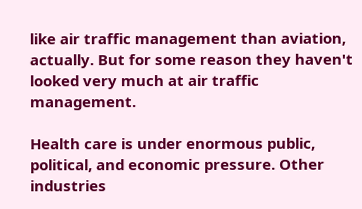like air traffic management than aviation, actually. But for some reason they haven't looked very much at air traffic management.

Health care is under enormous public, political, and economic pressure. Other industries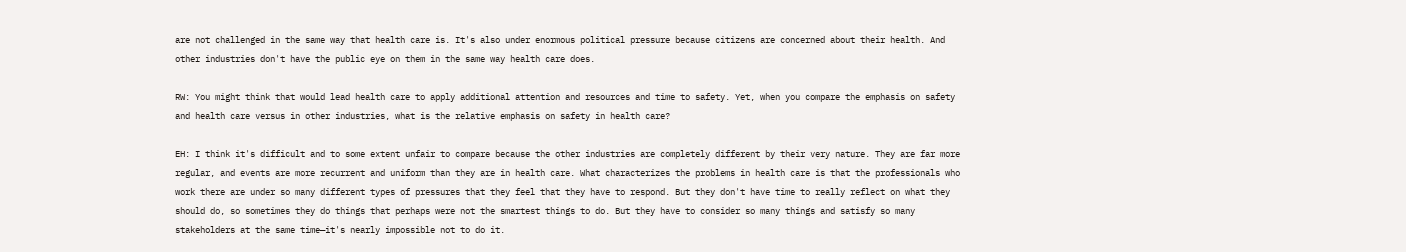are not challenged in the same way that health care is. It's also under enormous political pressure because citizens are concerned about their health. And other industries don't have the public eye on them in the same way health care does.

RW: You might think that would lead health care to apply additional attention and resources and time to safety. Yet, when you compare the emphasis on safety and health care versus in other industries, what is the relative emphasis on safety in health care?

EH: I think it's difficult and to some extent unfair to compare because the other industries are completely different by their very nature. They are far more regular, and events are more recurrent and uniform than they are in health care. What characterizes the problems in health care is that the professionals who work there are under so many different types of pressures that they feel that they have to respond. But they don't have time to really reflect on what they should do, so sometimes they do things that perhaps were not the smartest things to do. But they have to consider so many things and satisfy so many stakeholders at the same time—it's nearly impossible not to do it.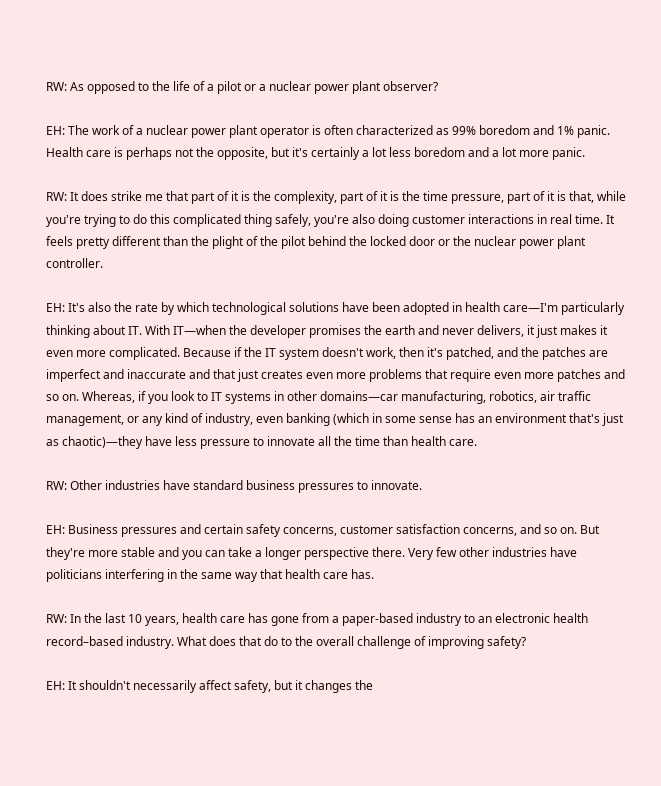RW: As opposed to the life of a pilot or a nuclear power plant observer?

EH: The work of a nuclear power plant operator is often characterized as 99% boredom and 1% panic. Health care is perhaps not the opposite, but it's certainly a lot less boredom and a lot more panic.

RW: It does strike me that part of it is the complexity, part of it is the time pressure, part of it is that, while you're trying to do this complicated thing safely, you're also doing customer interactions in real time. It feels pretty different than the plight of the pilot behind the locked door or the nuclear power plant controller.

EH: It's also the rate by which technological solutions have been adopted in health care—I'm particularly thinking about IT. With IT—when the developer promises the earth and never delivers, it just makes it even more complicated. Because if the IT system doesn't work, then it's patched, and the patches are imperfect and inaccurate and that just creates even more problems that require even more patches and so on. Whereas, if you look to IT systems in other domains—car manufacturing, robotics, air traffic management, or any kind of industry, even banking (which in some sense has an environment that's just as chaotic)—they have less pressure to innovate all the time than health care.

RW: Other industries have standard business pressures to innovate.

EH: Business pressures and certain safety concerns, customer satisfaction concerns, and so on. But they're more stable and you can take a longer perspective there. Very few other industries have politicians interfering in the same way that health care has.

RW: In the last 10 years, health care has gone from a paper-based industry to an electronic health record–based industry. What does that do to the overall challenge of improving safety?

EH: It shouldn't necessarily affect safety, but it changes the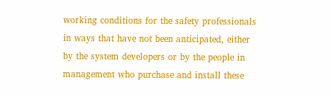working conditions for the safety professionals in ways that have not been anticipated, either by the system developers or by the people in management who purchase and install these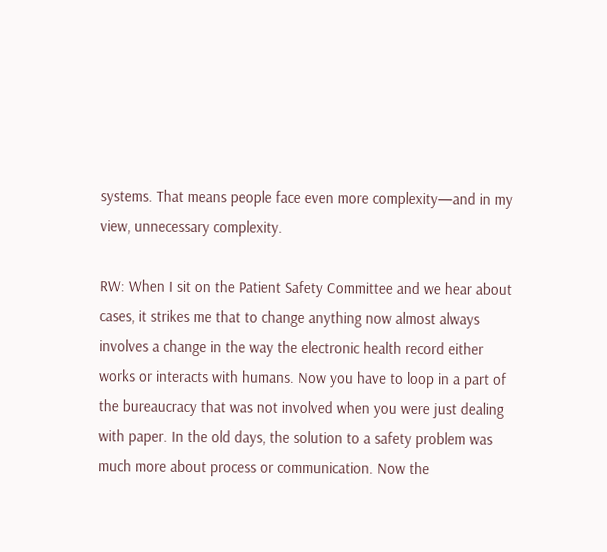systems. That means people face even more complexity—and in my view, unnecessary complexity.

RW: When I sit on the Patient Safety Committee and we hear about cases, it strikes me that to change anything now almost always involves a change in the way the electronic health record either works or interacts with humans. Now you have to loop in a part of the bureaucracy that was not involved when you were just dealing with paper. In the old days, the solution to a safety problem was much more about process or communication. Now the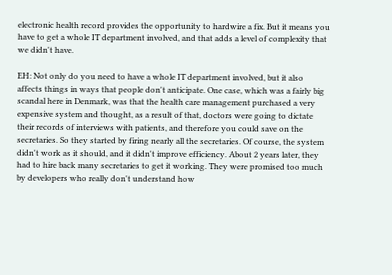electronic health record provides the opportunity to hardwire a fix. But it means you have to get a whole IT department involved, and that adds a level of complexity that we didn't have.

EH: Not only do you need to have a whole IT department involved, but it also affects things in ways that people don't anticipate. One case, which was a fairly big scandal here in Denmark, was that the health care management purchased a very expensive system and thought, as a result of that, doctors were going to dictate their records of interviews with patients, and therefore you could save on the secretaries. So they started by firing nearly all the secretaries. Of course, the system didn't work as it should, and it didn't improve efficiency. About 2 years later, they had to hire back many secretaries to get it working. They were promised too much by developers who really don't understand how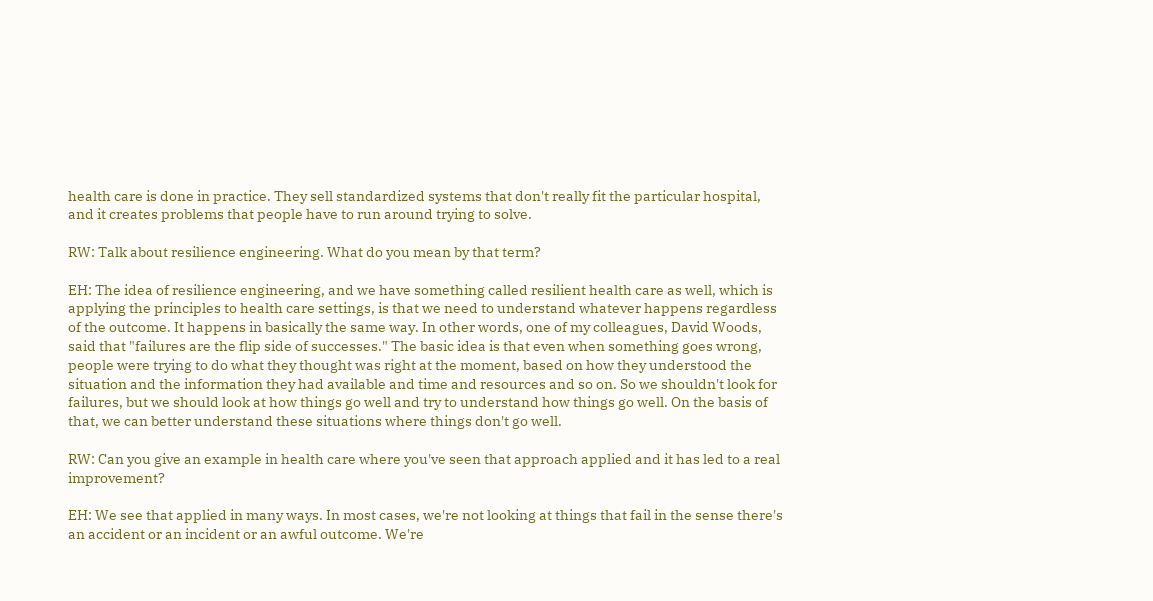health care is done in practice. They sell standardized systems that don't really fit the particular hospital, and it creates problems that people have to run around trying to solve.

RW: Talk about resilience engineering. What do you mean by that term?

EH: The idea of resilience engineering, and we have something called resilient health care as well, which is applying the principles to health care settings, is that we need to understand whatever happens regardless of the outcome. It happens in basically the same way. In other words, one of my colleagues, David Woods, said that "failures are the flip side of successes." The basic idea is that even when something goes wrong, people were trying to do what they thought was right at the moment, based on how they understood the situation and the information they had available and time and resources and so on. So we shouldn't look for failures, but we should look at how things go well and try to understand how things go well. On the basis of that, we can better understand these situations where things don't go well.

RW: Can you give an example in health care where you've seen that approach applied and it has led to a real improvement?

EH: We see that applied in many ways. In most cases, we're not looking at things that fail in the sense there's an accident or an incident or an awful outcome. We're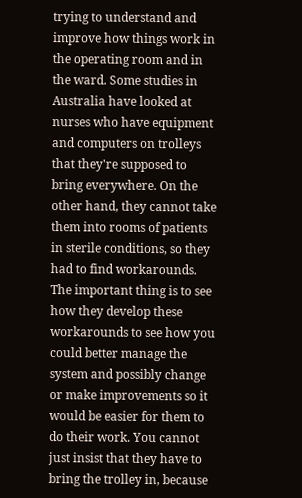trying to understand and improve how things work in the operating room and in the ward. Some studies in Australia have looked at nurses who have equipment and computers on trolleys that they're supposed to bring everywhere. On the other hand, they cannot take them into rooms of patients in sterile conditions, so they had to find workarounds. The important thing is to see how they develop these workarounds to see how you could better manage the system and possibly change or make improvements so it would be easier for them to do their work. You cannot just insist that they have to bring the trolley in, because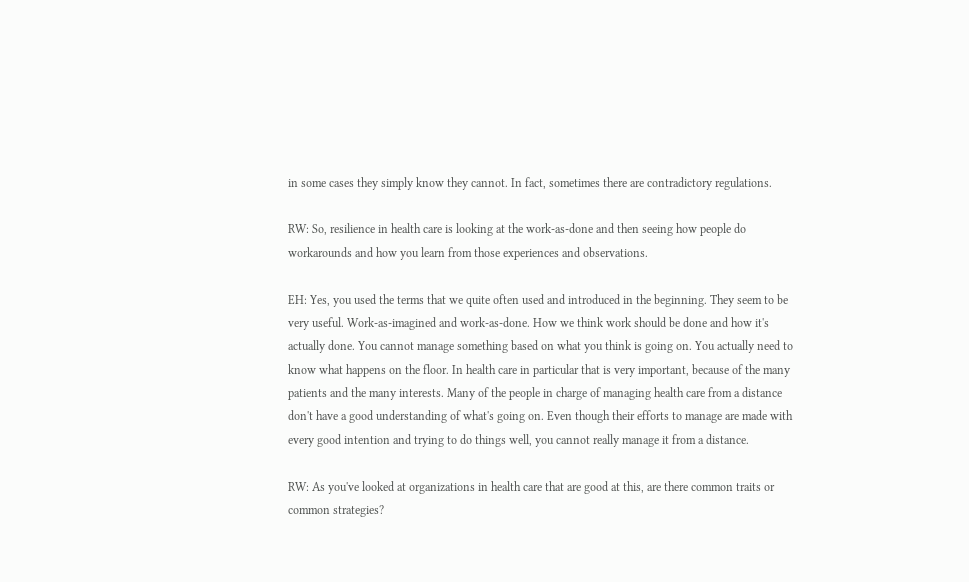in some cases they simply know they cannot. In fact, sometimes there are contradictory regulations.

RW: So, resilience in health care is looking at the work-as-done and then seeing how people do workarounds and how you learn from those experiences and observations.

EH: Yes, you used the terms that we quite often used and introduced in the beginning. They seem to be very useful. Work-as-imagined and work-as-done. How we think work should be done and how it's actually done. You cannot manage something based on what you think is going on. You actually need to know what happens on the floor. In health care in particular that is very important, because of the many patients and the many interests. Many of the people in charge of managing health care from a distance don't have a good understanding of what's going on. Even though their efforts to manage are made with every good intention and trying to do things well, you cannot really manage it from a distance.

RW: As you've looked at organizations in health care that are good at this, are there common traits or common strategies?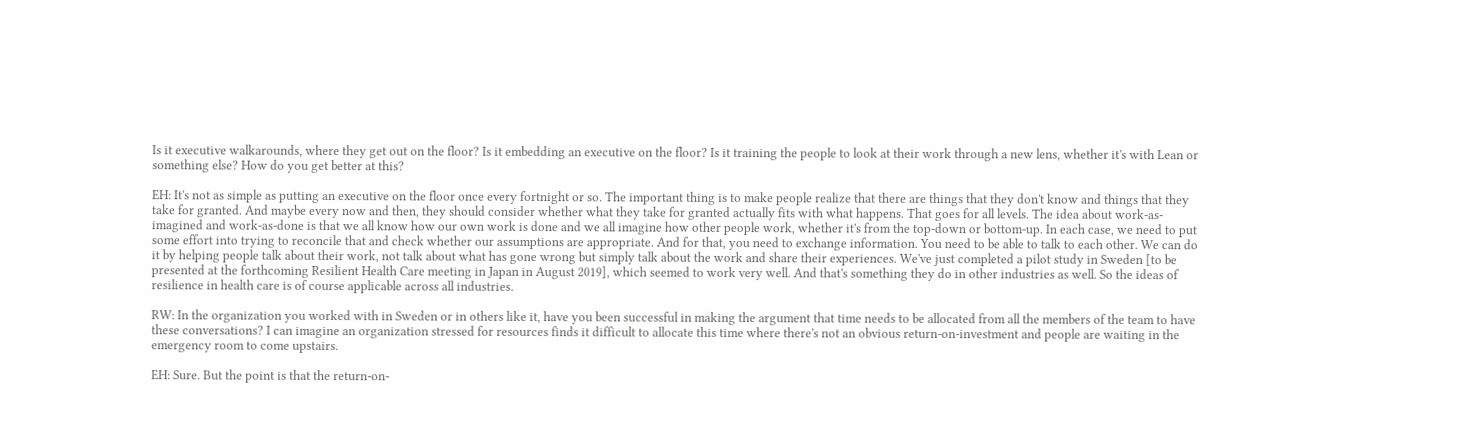Is it executive walkarounds, where they get out on the floor? Is it embedding an executive on the floor? Is it training the people to look at their work through a new lens, whether it's with Lean or something else? How do you get better at this?

EH: It's not as simple as putting an executive on the floor once every fortnight or so. The important thing is to make people realize that there are things that they don't know and things that they take for granted. And maybe every now and then, they should consider whether what they take for granted actually fits with what happens. That goes for all levels. The idea about work-as-imagined and work-as-done is that we all know how our own work is done and we all imagine how other people work, whether it's from the top-down or bottom-up. In each case, we need to put some effort into trying to reconcile that and check whether our assumptions are appropriate. And for that, you need to exchange information. You need to be able to talk to each other. We can do it by helping people talk about their work, not talk about what has gone wrong but simply talk about the work and share their experiences. We've just completed a pilot study in Sweden [to be presented at the forthcoming Resilient Health Care meeting in Japan in August 2019], which seemed to work very well. And that's something they do in other industries as well. So the ideas of resilience in health care is of course applicable across all industries.

RW: In the organization you worked with in Sweden or in others like it, have you been successful in making the argument that time needs to be allocated from all the members of the team to have these conversations? I can imagine an organization stressed for resources finds it difficult to allocate this time where there's not an obvious return-on-investment and people are waiting in the emergency room to come upstairs.

EH: Sure. But the point is that the return-on-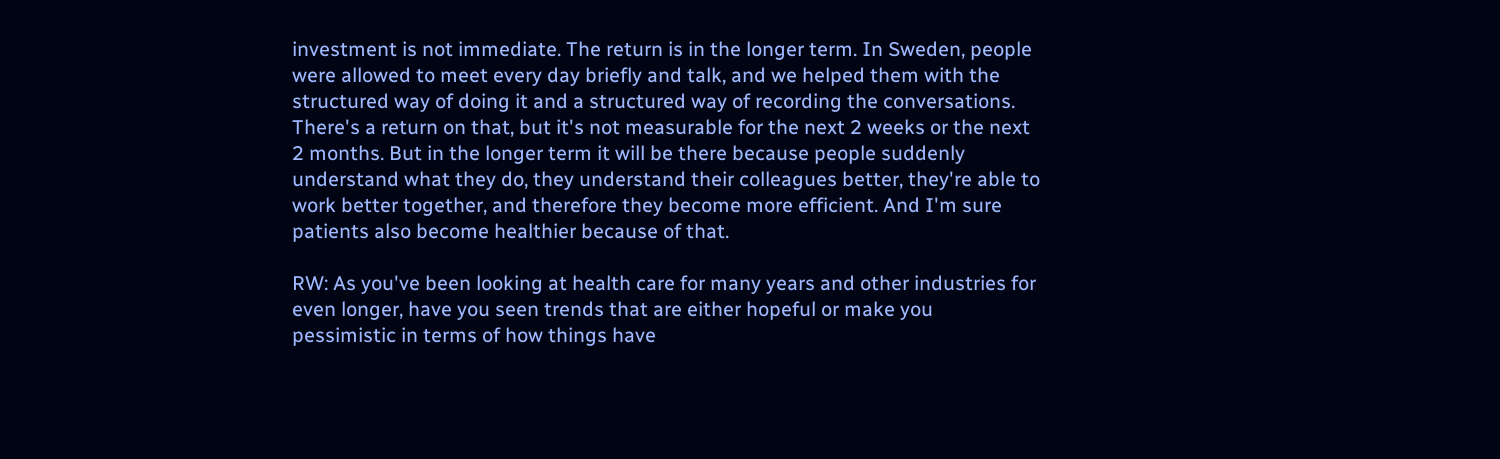investment is not immediate. The return is in the longer term. In Sweden, people were allowed to meet every day briefly and talk, and we helped them with the structured way of doing it and a structured way of recording the conversations. There's a return on that, but it's not measurable for the next 2 weeks or the next 2 months. But in the longer term it will be there because people suddenly understand what they do, they understand their colleagues better, they're able to work better together, and therefore they become more efficient. And I'm sure patients also become healthier because of that.

RW: As you've been looking at health care for many years and other industries for even longer, have you seen trends that are either hopeful or make you pessimistic in terms of how things have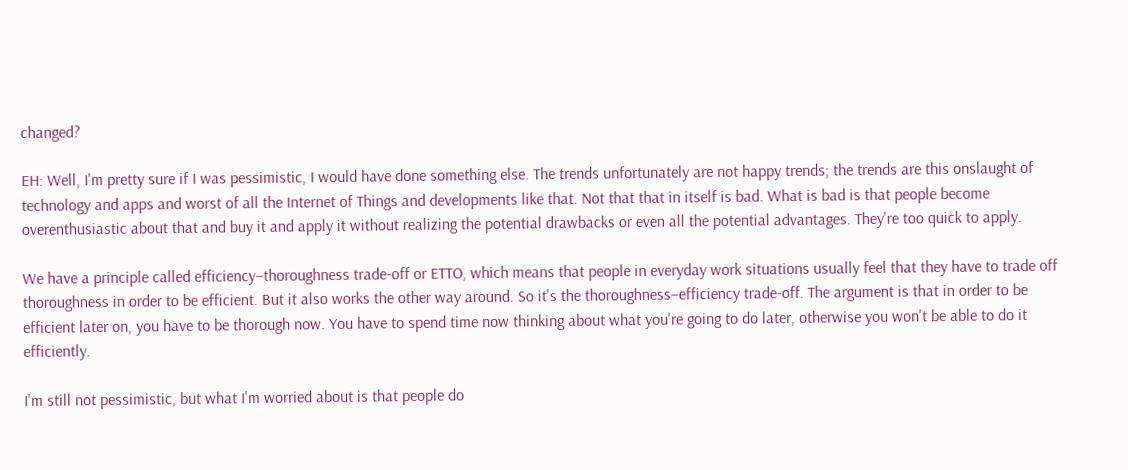changed?

EH: Well, I'm pretty sure if I was pessimistic, I would have done something else. The trends unfortunately are not happy trends; the trends are this onslaught of technology and apps and worst of all the Internet of Things and developments like that. Not that that in itself is bad. What is bad is that people become overenthusiastic about that and buy it and apply it without realizing the potential drawbacks or even all the potential advantages. They're too quick to apply.

We have a principle called efficiency–thoroughness trade-off or ETTO, which means that people in everyday work situations usually feel that they have to trade off thoroughness in order to be efficient. But it also works the other way around. So it's the thoroughness–efficiency trade-off. The argument is that in order to be efficient later on, you have to be thorough now. You have to spend time now thinking about what you're going to do later, otherwise you won't be able to do it efficiently.

I'm still not pessimistic, but what I'm worried about is that people do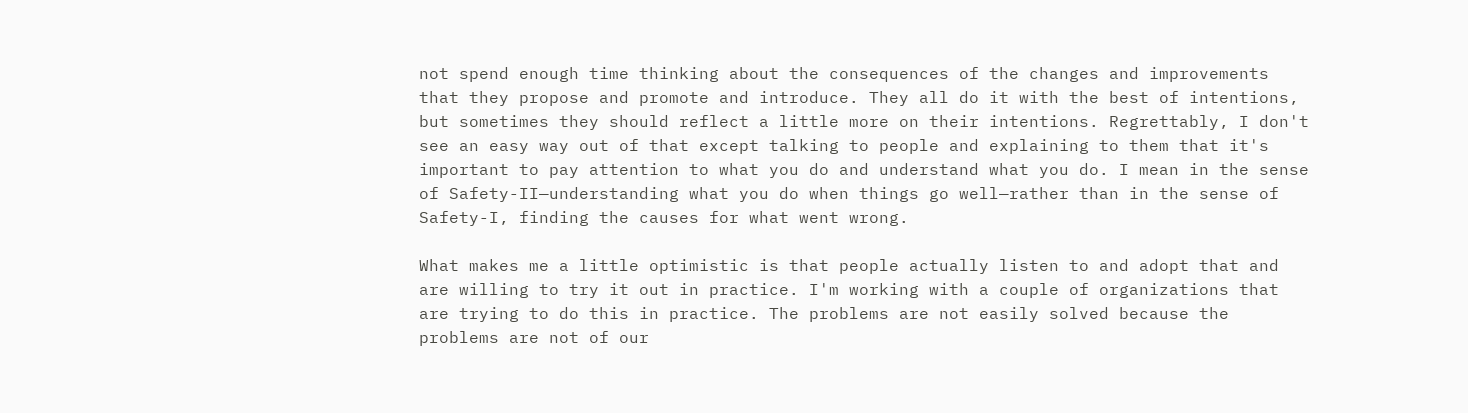not spend enough time thinking about the consequences of the changes and improvements that they propose and promote and introduce. They all do it with the best of intentions, but sometimes they should reflect a little more on their intentions. Regrettably, I don't see an easy way out of that except talking to people and explaining to them that it's important to pay attention to what you do and understand what you do. I mean in the sense of Safety-II—understanding what you do when things go well—rather than in the sense of Safety-I, finding the causes for what went wrong.

What makes me a little optimistic is that people actually listen to and adopt that and are willing to try it out in practice. I'm working with a couple of organizations that are trying to do this in practice. The problems are not easily solved because the problems are not of our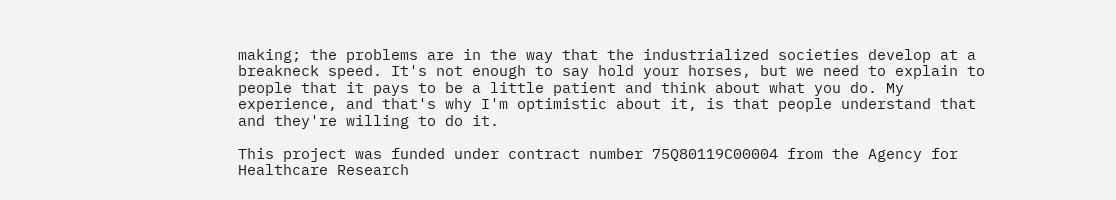making; the problems are in the way that the industrialized societies develop at a breakneck speed. It's not enough to say hold your horses, but we need to explain to people that it pays to be a little patient and think about what you do. My experience, and that's why I'm optimistic about it, is that people understand that and they're willing to do it.

This project was funded under contract number 75Q80119C00004 from the Agency for Healthcare Research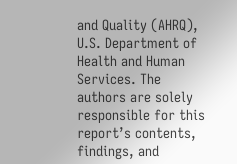and Quality (AHRQ), U.S. Department of Health and Human Services. The authors are solely responsible for this report’s contents, findings, and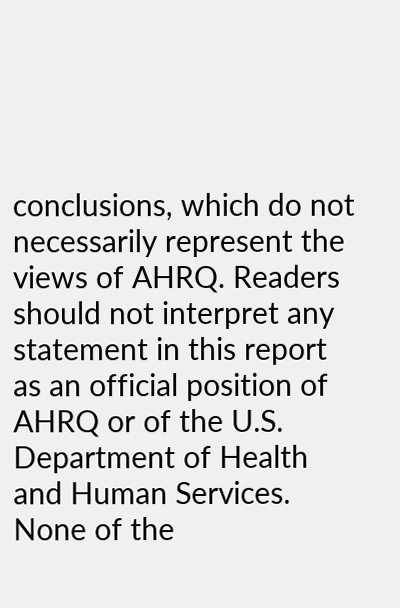conclusions, which do not necessarily represent the views of AHRQ. Readers should not interpret any statement in this report as an official position of AHRQ or of the U.S. Department of Health and Human Services. None of the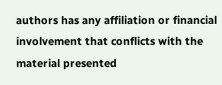authors has any affiliation or financial involvement that conflicts with the material presented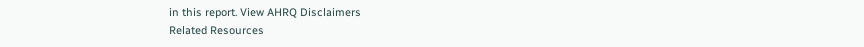in this report. View AHRQ Disclaimers
Related Resources